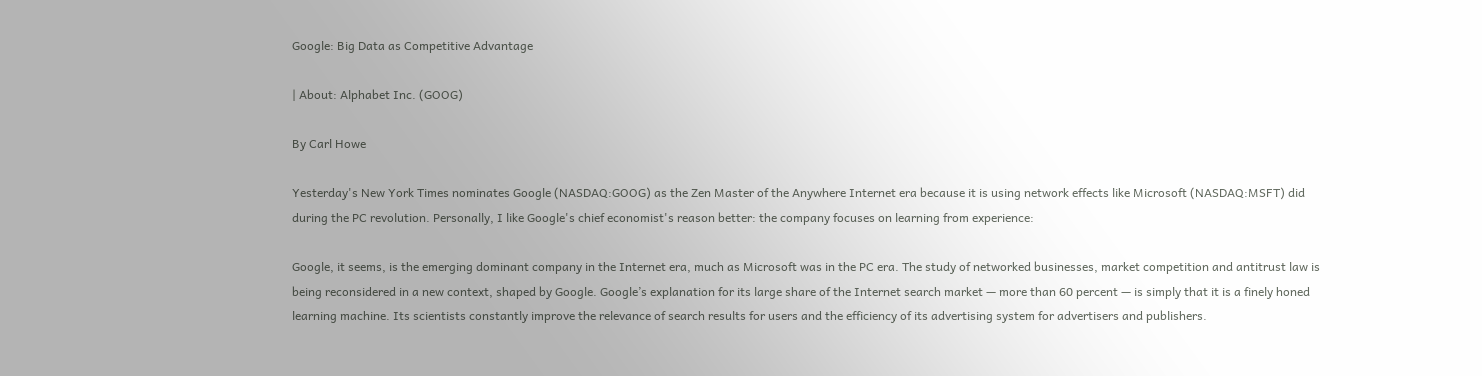Google: Big Data as Competitive Advantage

| About: Alphabet Inc. (GOOG)

By Carl Howe

Yesterday's New York Times nominates Google (NASDAQ:GOOG) as the Zen Master of the Anywhere Internet era because it is using network effects like Microsoft (NASDAQ:MSFT) did during the PC revolution. Personally, I like Google's chief economist's reason better: the company focuses on learning from experience:

Google, it seems, is the emerging dominant company in the Internet era, much as Microsoft was in the PC era. The study of networked businesses, market competition and antitrust law is being reconsidered in a new context, shaped by Google. Google’s explanation for its large share of the Internet search market — more than 60 percent — is simply that it is a finely honed learning machine. Its scientists constantly improve the relevance of search results for users and the efficiency of its advertising system for advertisers and publishers.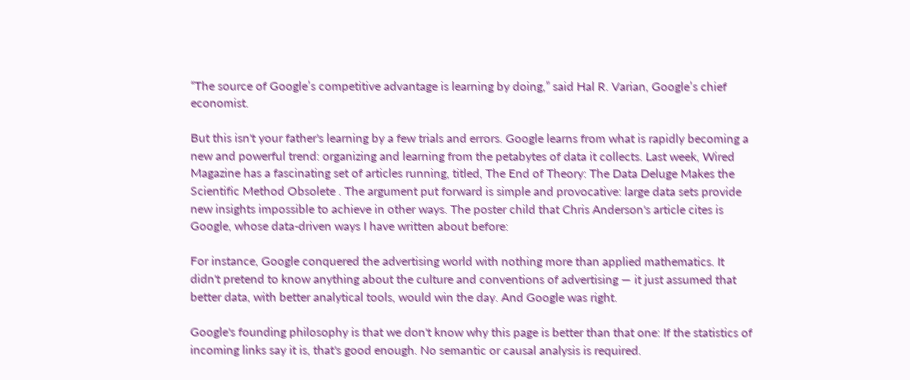“The source of Google’s competitive advantage is learning by doing,” said Hal R. Varian, Google’s chief economist.

But this isn't your father's learning by a few trials and errors. Google learns from what is rapidly becoming a new and powerful trend: organizing and learning from the petabytes of data it collects. Last week, Wired Magazine has a fascinating set of articles running, titled, The End of Theory: The Data Deluge Makes the Scientific Method Obsolete . The argument put forward is simple and provocative: large data sets provide new insights impossible to achieve in other ways. The poster child that Chris Anderson's article cites is Google, whose data-driven ways I have written about before:

For instance, Google conquered the advertising world with nothing more than applied mathematics. It didn't pretend to know anything about the culture and conventions of advertising — it just assumed that better data, with better analytical tools, would win the day. And Google was right.

Google's founding philosophy is that we don't know why this page is better than that one: If the statistics of incoming links say it is, that's good enough. No semantic or causal analysis is required.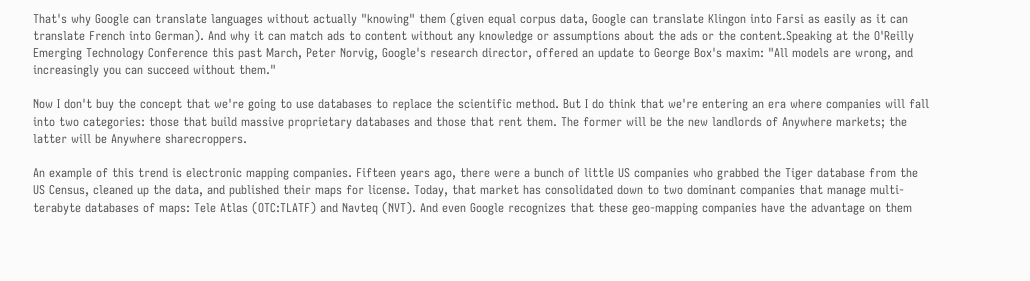That's why Google can translate languages without actually "knowing" them (given equal corpus data, Google can translate Klingon into Farsi as easily as it can translate French into German). And why it can match ads to content without any knowledge or assumptions about the ads or the content.Speaking at the O'Reilly Emerging Technology Conference this past March, Peter Norvig, Google's research director, offered an update to George Box's maxim: "All models are wrong, and increasingly you can succeed without them."

Now I don't buy the concept that we're going to use databases to replace the scientific method. But I do think that we're entering an era where companies will fall into two categories: those that build massive proprietary databases and those that rent them. The former will be the new landlords of Anywhere markets; the latter will be Anywhere sharecroppers.

An example of this trend is electronic mapping companies. Fifteen years ago, there were a bunch of little US companies who grabbed the Tiger database from the US Census, cleaned up the data, and published their maps for license. Today, that market has consolidated down to two dominant companies that manage multi-terabyte databases of maps: Tele Atlas (OTC:TLATF) and Navteq (NVT). And even Google recognizes that these geo-mapping companies have the advantage on them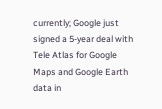currently; Google just signed a 5-year deal with Tele Atlas for Google Maps and Google Earth data in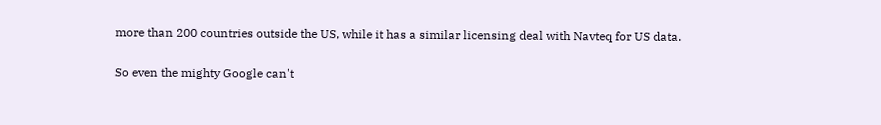more than 200 countries outside the US, while it has a similar licensing deal with Navteq for US data.

So even the mighty Google can't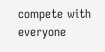compete with everyone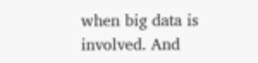when big data is involved. And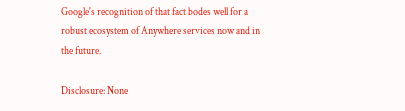Google's recognition of that fact bodes well for a robust ecosystem of Anywhere services now and in the future.

Disclosure: None